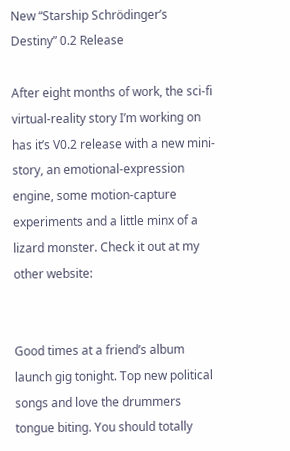New “Starship Schrödinger’s Destiny” 0.2 Release

After eight months of work, the sci-fi virtual-reality story I’m working on has it’s V0.2 release with a new mini-story, an emotional-expression engine, some motion-capture experiments and a little minx of a lizard monster. Check it out at my other website:


Good times at a friend’s album launch gig tonight. Top new political songs and love the drummers tongue biting. You should totally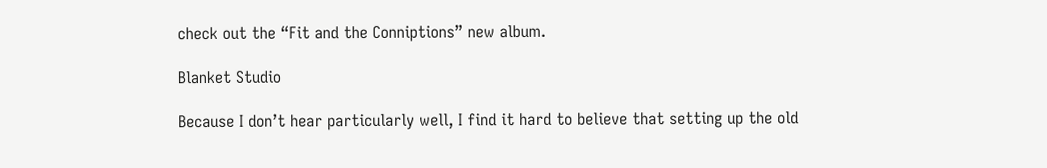check out the “Fit and the Conniptions” new album.

Blanket Studio

Because I don’t hear particularly well, I find it hard to believe that setting up the old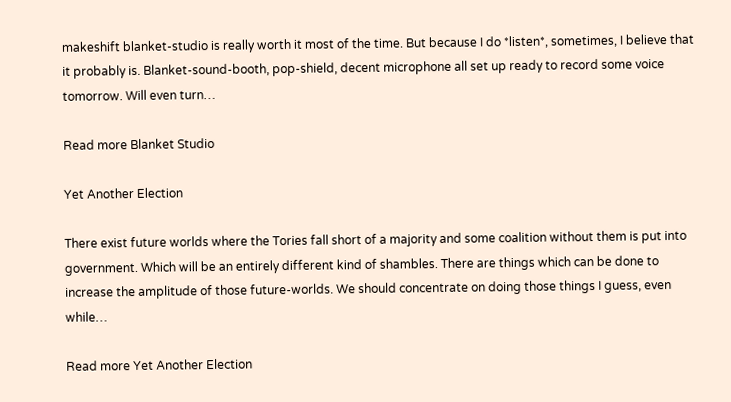makeshift blanket-studio is really worth it most of the time. But because I do *listen*, sometimes, I believe that it probably is. Blanket-sound-booth, pop-shield, decent microphone all set up ready to record some voice tomorrow. Will even turn…

Read more Blanket Studio

Yet Another Election

There exist future worlds where the Tories fall short of a majority and some coalition without them is put into government. Which will be an entirely different kind of shambles. There are things which can be done to increase the amplitude of those future-worlds. We should concentrate on doing those things I guess, even while…

Read more Yet Another Election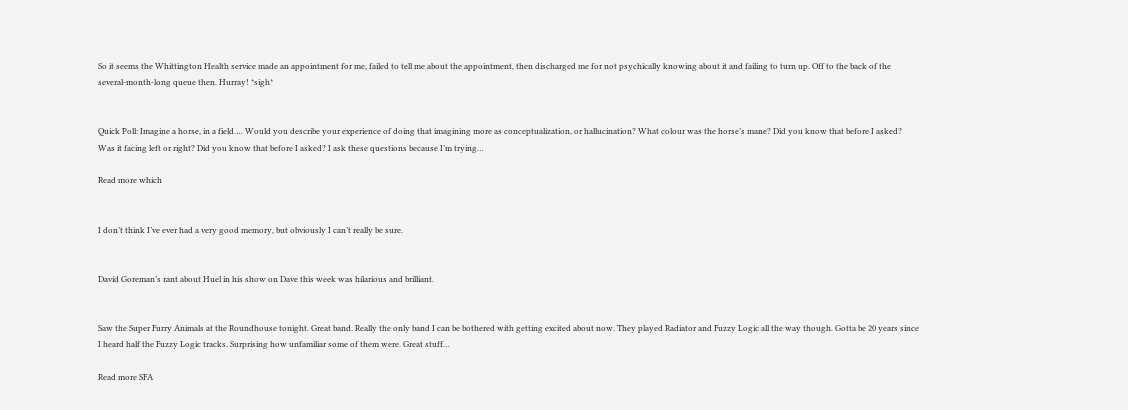So it seems the Whittington Health service made an appointment for me, failed to tell me about the appointment, then discharged me for not psychically knowing about it and failing to turn up. Off to the back of the several-month-long queue then. Hurray! *sigh*


Quick Poll: Imagine a horse, in a field…. Would you describe your experience of doing that imagining more as conceptualization, or hallucination? What colour was the horse’s mane? Did you know that before I asked? Was it facing left or right? Did you know that before I asked? I ask these questions because I’m trying…

Read more which


I don’t think I’ve ever had a very good memory, but obviously I can’t really be sure.


David Goreman’s rant about Huel in his show on Dave this week was hilarious and brilliant.


Saw the Super Furry Animals at the Roundhouse tonight. Great band. Really the only band I can be bothered with getting excited about now. They played Radiator and Fuzzy Logic all the way though. Gotta be 20 years since I heard half the Fuzzy Logic tracks. Surprising how unfamiliar some of them were. Great stuff…

Read more SFA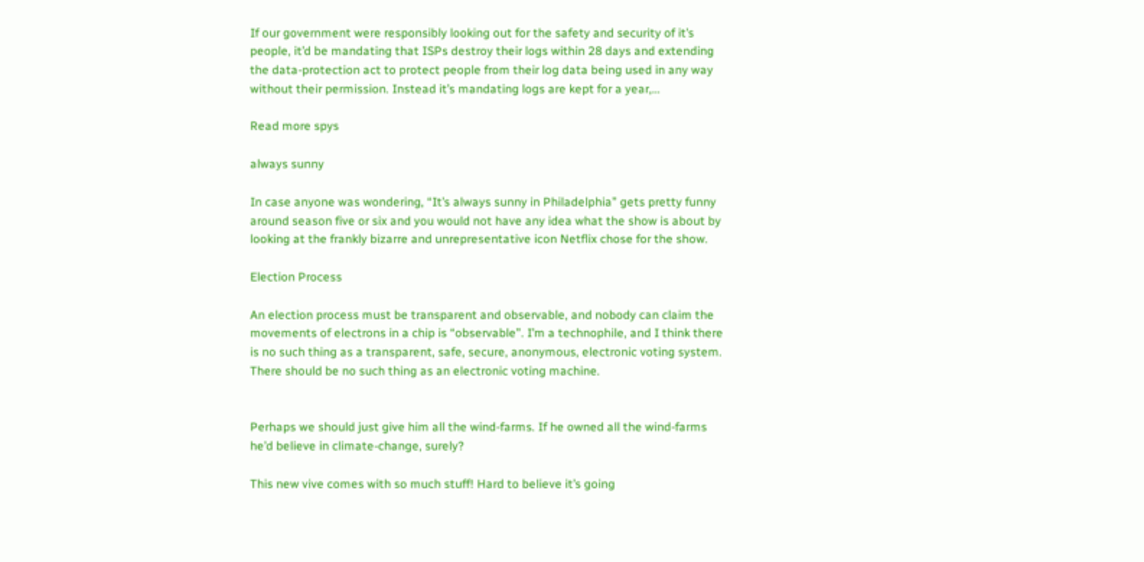If our government were responsibly looking out for the safety and security of it’s people, it’d be mandating that ISPs destroy their logs within 28 days and extending the data-protection act to protect people from their log data being used in any way without their permission. Instead it’s mandating logs are kept for a year,…

Read more spys

always sunny

In case anyone was wondering, “It’s always sunny in Philadelphia” gets pretty funny around season five or six and you would not have any idea what the show is about by looking at the frankly bizarre and unrepresentative icon Netflix chose for the show.

Election Process

An election process must be transparent and observable, and nobody can claim the movements of electrons in a chip is “observable”. I’m a technophile, and I think there is no such thing as a transparent, safe, secure, anonymous, electronic voting system. There should be no such thing as an electronic voting machine.


Perhaps we should just give him all the wind-farms. If he owned all the wind-farms he’d believe in climate-change, surely?

This new vive comes with so much stuff! Hard to believe it’s going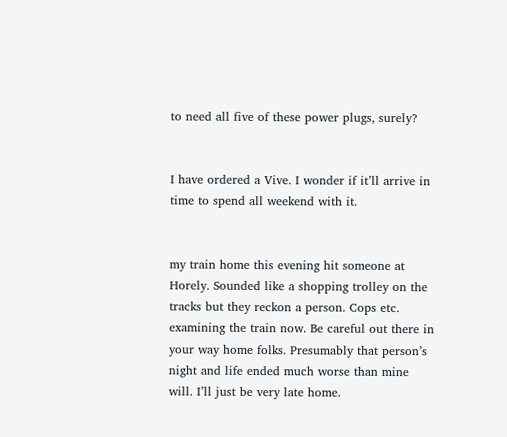to need all five of these power plugs, surely?


I have ordered a Vive. I wonder if it’ll arrive in time to spend all weekend with it.


my train home this evening hit someone at Horely. Sounded like a shopping trolley on the tracks but they reckon a person. Cops etc. examining the train now. Be careful out there in your way home folks. Presumably that person’s night and life ended much worse than mine will. I’ll just be very late home.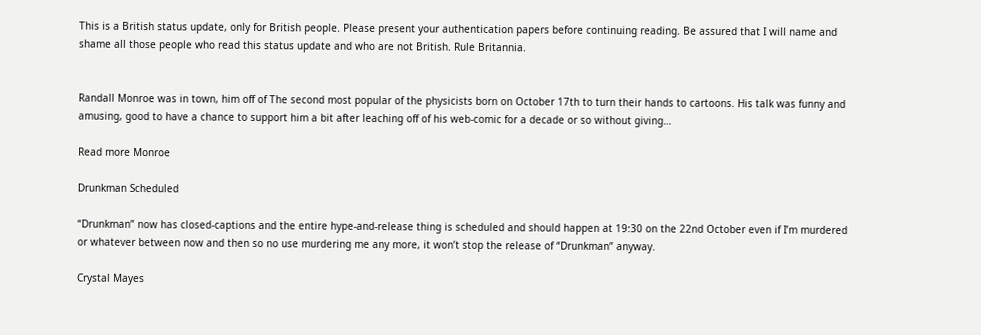This is a British status update, only for British people. Please present your authentication papers before continuing reading. Be assured that I will name and shame all those people who read this status update and who are not British. Rule Britannia.


Randall Monroe was in town, him off of The second most popular of the physicists born on October 17th to turn their hands to cartoons. His talk was funny and amusing, good to have a chance to support him a bit after leaching off of his web-comic for a decade or so without giving…

Read more Monroe

Drunkman Scheduled

“Drunkman” now has closed-captions and the entire hype-and-release thing is scheduled and should happen at 19:30 on the 22nd October even if I’m murdered or whatever between now and then so no use murdering me any more, it won’t stop the release of “Drunkman” anyway.

Crystal Mayes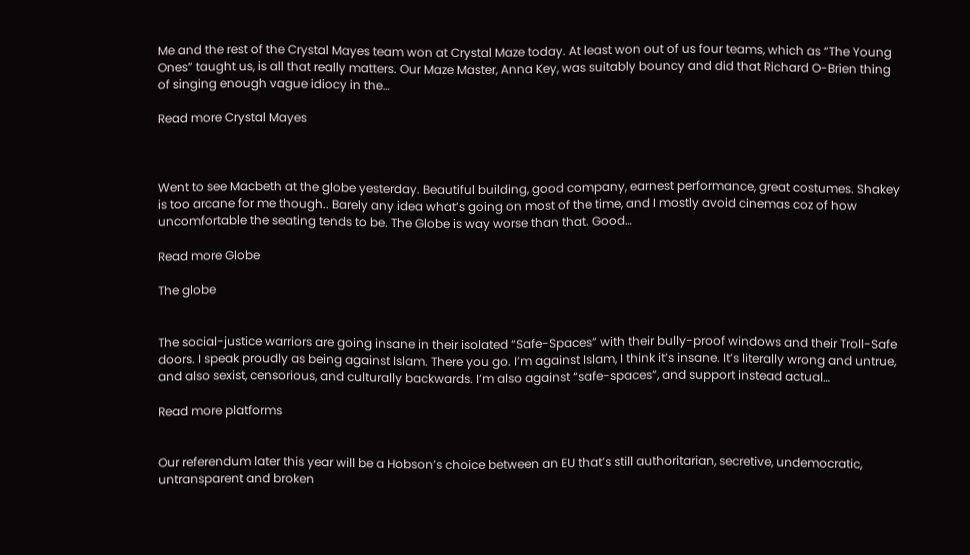Me and the rest of the Crystal Mayes team won at Crystal Maze today. At least won out of us four teams, which as “The Young Ones” taught us, is all that really matters. Our Maze Master, Anna Key, was suitably bouncy and did that Richard O-Brien thing of singing enough vague idiocy in the…

Read more Crystal Mayes



Went to see Macbeth at the globe yesterday. Beautiful building, good company, earnest performance, great costumes. Shakey is too arcane for me though.. Barely any idea what’s going on most of the time, and I mostly avoid cinemas coz of how uncomfortable the seating tends to be. The Globe is way worse than that. Good…

Read more Globe

The globe


The social-justice warriors are going insane in their isolated “Safe-Spaces” with their bully-proof windows and their Troll-Safe doors. I speak proudly as being against Islam. There you go. I’m against Islam, I think it’s insane. It’s literally wrong and untrue, and also sexist, censorious, and culturally backwards. I’m also against “safe-spaces”, and support instead actual…

Read more platforms


Our referendum later this year will be a Hobson’s choice between an EU that’s still authoritarian, secretive, undemocratic, untransparent and broken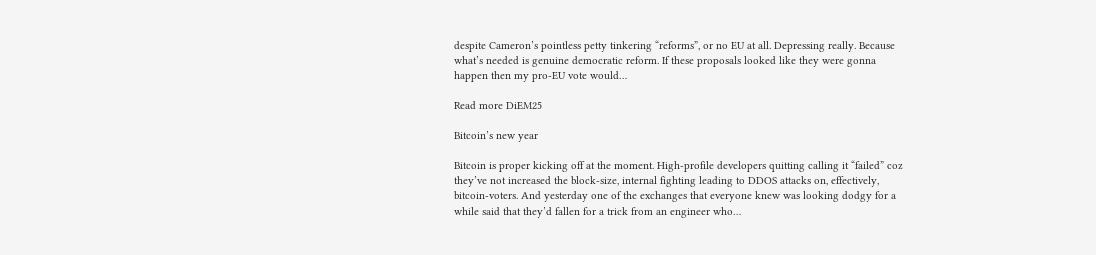despite Cameron’s pointless petty tinkering “reforms”, or no EU at all. Depressing really. Because what’s needed is genuine democratic reform. If these proposals looked like they were gonna happen then my pro-EU vote would…

Read more DiEM25

Bitcoin’s new year

Bitcoin is proper kicking off at the moment. High-profile developers quitting calling it “failed” coz they’ve not increased the block-size, internal fighting leading to DDOS attacks on, effectively, bitcoin-voters. And yesterday one of the exchanges that everyone knew was looking dodgy for a while said that they’d fallen for a trick from an engineer who…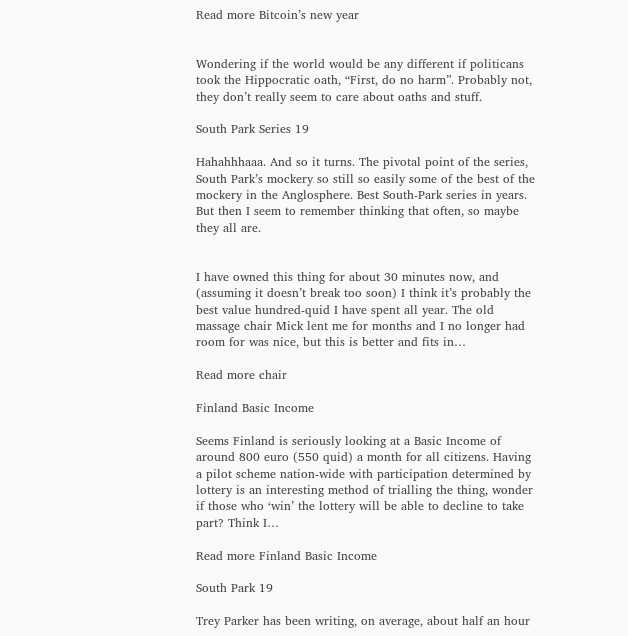Read more Bitcoin’s new year


Wondering if the world would be any different if politicans took the Hippocratic oath, “First, do no harm”. Probably not, they don’t really seem to care about oaths and stuff.

South Park Series 19

Hahahhhaaa. And so it turns. The pivotal point of the series, South Park’s mockery so still so easily some of the best of the mockery in the Anglosphere. Best South-Park series in years. But then I seem to remember thinking that often, so maybe they all are.


I have owned this thing for about 30 minutes now, and (assuming it doesn’t break too soon) I think it’s probably the best value hundred-quid I have spent all year. The old massage chair Mick lent me for months and I no longer had room for was nice, but this is better and fits in…

Read more chair

Finland Basic Income

Seems Finland is seriously looking at a Basic Income of around 800 euro (550 quid) a month for all citizens. Having a pilot scheme nation-wide with participation determined by lottery is an interesting method of trialling the thing, wonder if those who ‘win’ the lottery will be able to decline to take part? Think I…

Read more Finland Basic Income

South Park 19

Trey Parker has been writing, on average, about half an hour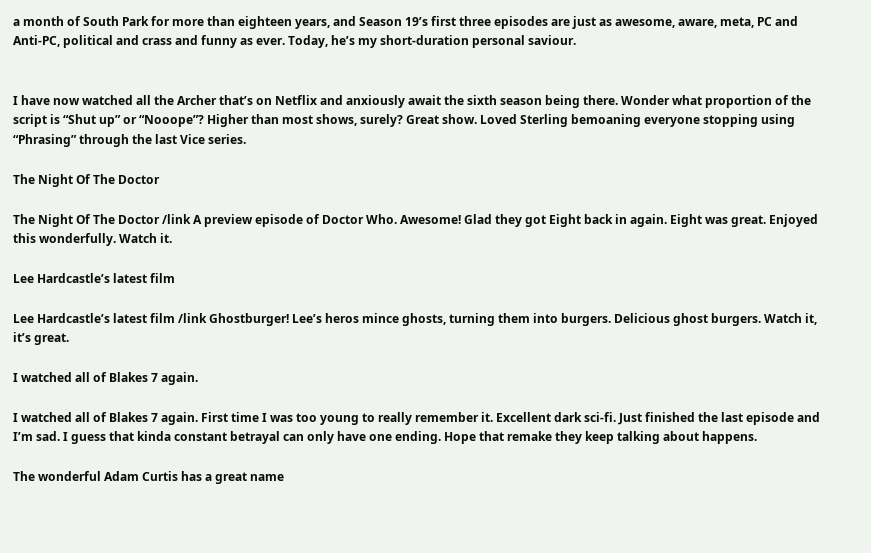a month of South Park for more than eighteen years, and Season 19’s first three episodes are just as awesome, aware, meta, PC and Anti-PC, political and crass and funny as ever. Today, he’s my short-duration personal saviour.


I have now watched all the Archer that’s on Netflix and anxiously await the sixth season being there. Wonder what proportion of the script is “Shut up” or “Nooope”? Higher than most shows, surely? Great show. Loved Sterling bemoaning everyone stopping using “Phrasing” through the last Vice series.

The Night Of The Doctor

The Night Of The Doctor /link A preview episode of Doctor Who. Awesome! Glad they got Eight back in again. Eight was great. Enjoyed this wonderfully. Watch it.

Lee Hardcastle’s latest film

Lee Hardcastle’s latest film /link Ghostburger! Lee’s heros mince ghosts, turning them into burgers. Delicious ghost burgers. Watch it, it’s great.

I watched all of Blakes 7 again.

I watched all of Blakes 7 again. First time I was too young to really remember it. Excellent dark sci-fi. Just finished the last episode and I’m sad. I guess that kinda constant betrayal can only have one ending. Hope that remake they keep talking about happens.

The wonderful Adam Curtis has a great name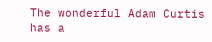The wonderful Adam Curtis has a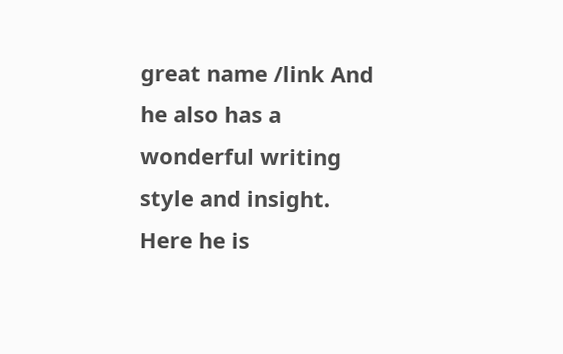great name /link And he also has a wonderful writing style and insight. Here he is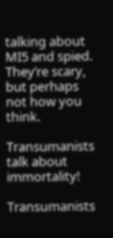talking about MI5 and spied. They’re scary, but perhaps not how you think.

Transumanists talk about immortality!

Transumanists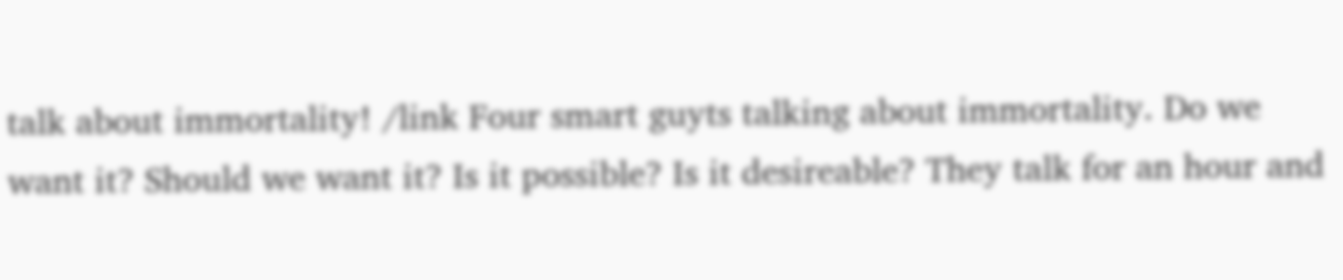talk about immortality! /link Four smart guyts talking about immortality. Do we want it? Should we want it? Is it possible? Is it desireable? They talk for an hour and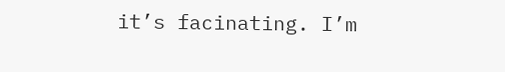it’s facinating. I’m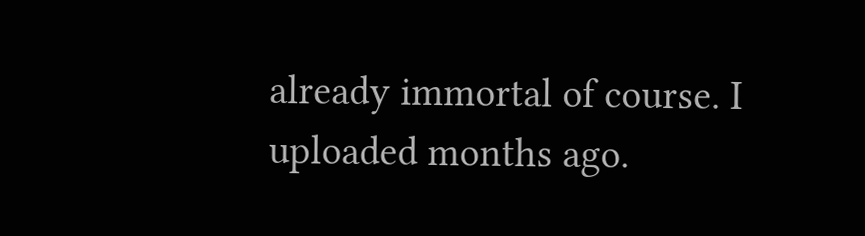already immortal of course. I uploaded months ago.